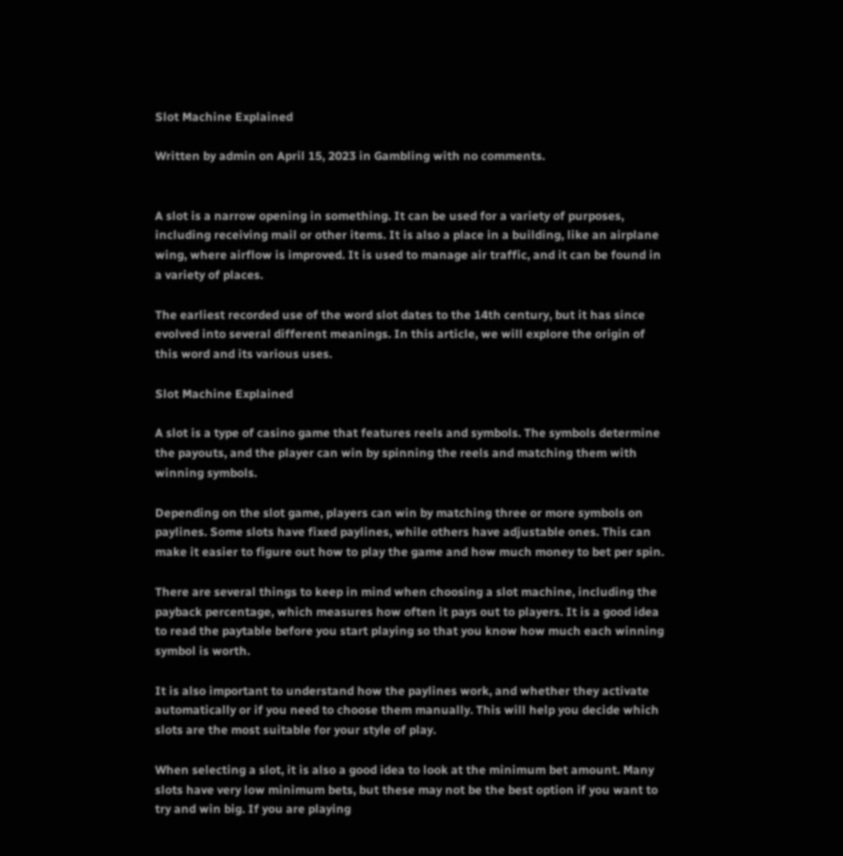Slot Machine Explained

Written by admin on April 15, 2023 in Gambling with no comments.


A slot is a narrow opening in something. It can be used for a variety of purposes, including receiving mail or other items. It is also a place in a building, like an airplane wing, where airflow is improved. It is used to manage air traffic, and it can be found in a variety of places.

The earliest recorded use of the word slot dates to the 14th century, but it has since evolved into several different meanings. In this article, we will explore the origin of this word and its various uses.

Slot Machine Explained

A slot is a type of casino game that features reels and symbols. The symbols determine the payouts, and the player can win by spinning the reels and matching them with winning symbols.

Depending on the slot game, players can win by matching three or more symbols on paylines. Some slots have fixed paylines, while others have adjustable ones. This can make it easier to figure out how to play the game and how much money to bet per spin.

There are several things to keep in mind when choosing a slot machine, including the payback percentage, which measures how often it pays out to players. It is a good idea to read the paytable before you start playing so that you know how much each winning symbol is worth.

It is also important to understand how the paylines work, and whether they activate automatically or if you need to choose them manually. This will help you decide which slots are the most suitable for your style of play.

When selecting a slot, it is also a good idea to look at the minimum bet amount. Many slots have very low minimum bets, but these may not be the best option if you want to try and win big. If you are playing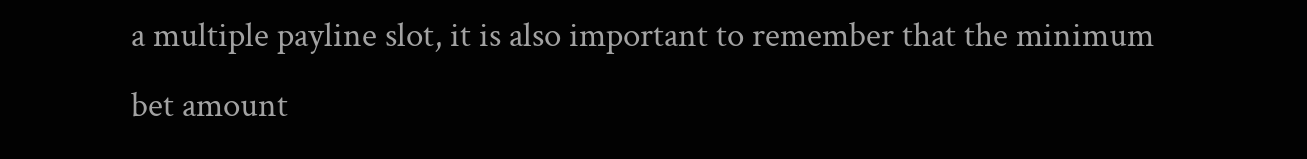a multiple payline slot, it is also important to remember that the minimum bet amount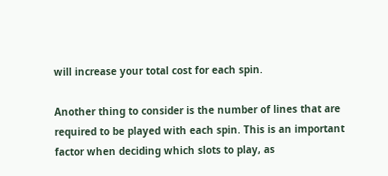will increase your total cost for each spin.

Another thing to consider is the number of lines that are required to be played with each spin. This is an important factor when deciding which slots to play, as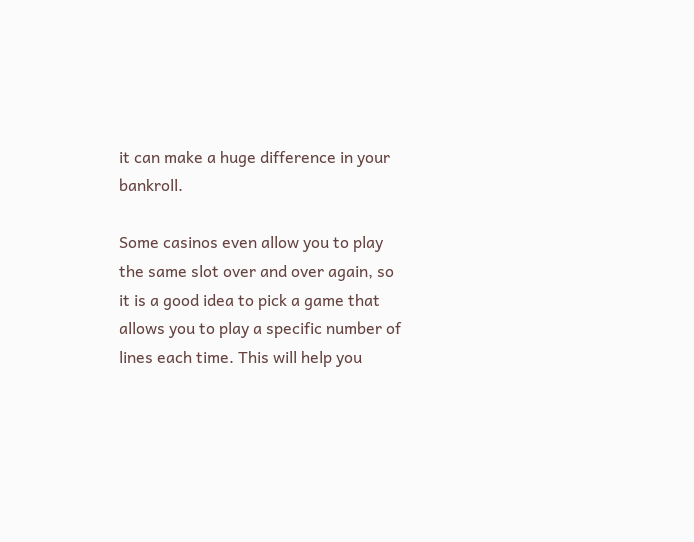it can make a huge difference in your bankroll.

Some casinos even allow you to play the same slot over and over again, so it is a good idea to pick a game that allows you to play a specific number of lines each time. This will help you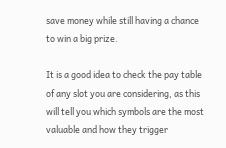save money while still having a chance to win a big prize.

It is a good idea to check the pay table of any slot you are considering, as this will tell you which symbols are the most valuable and how they trigger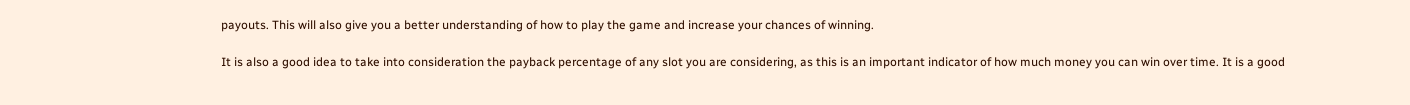payouts. This will also give you a better understanding of how to play the game and increase your chances of winning.

It is also a good idea to take into consideration the payback percentage of any slot you are considering, as this is an important indicator of how much money you can win over time. It is a good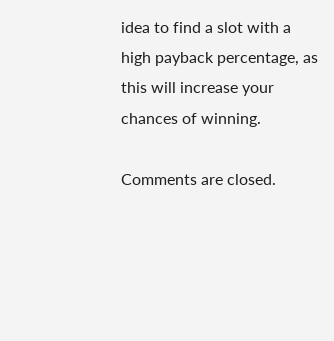idea to find a slot with a high payback percentage, as this will increase your chances of winning.

Comments are closed.